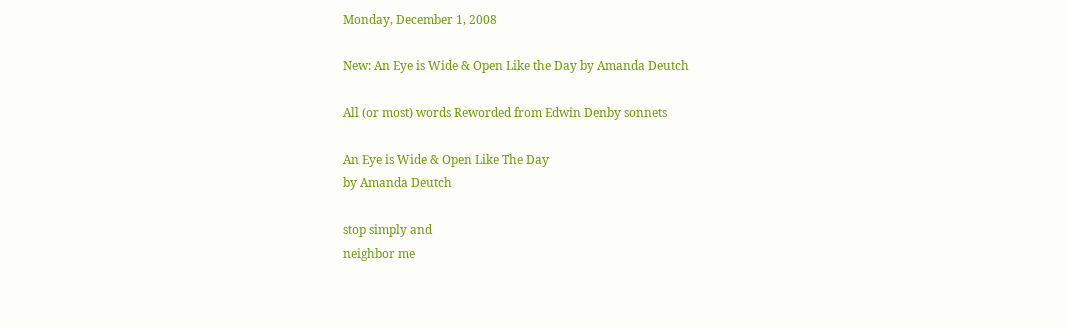Monday, December 1, 2008

New: An Eye is Wide & Open Like the Day by Amanda Deutch

All (or most) words Reworded from Edwin Denby sonnets

An Eye is Wide & Open Like The Day
by Amanda Deutch

stop simply and
neighbor me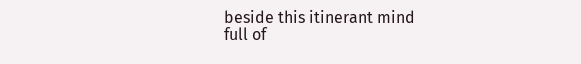beside this itinerant mind
full of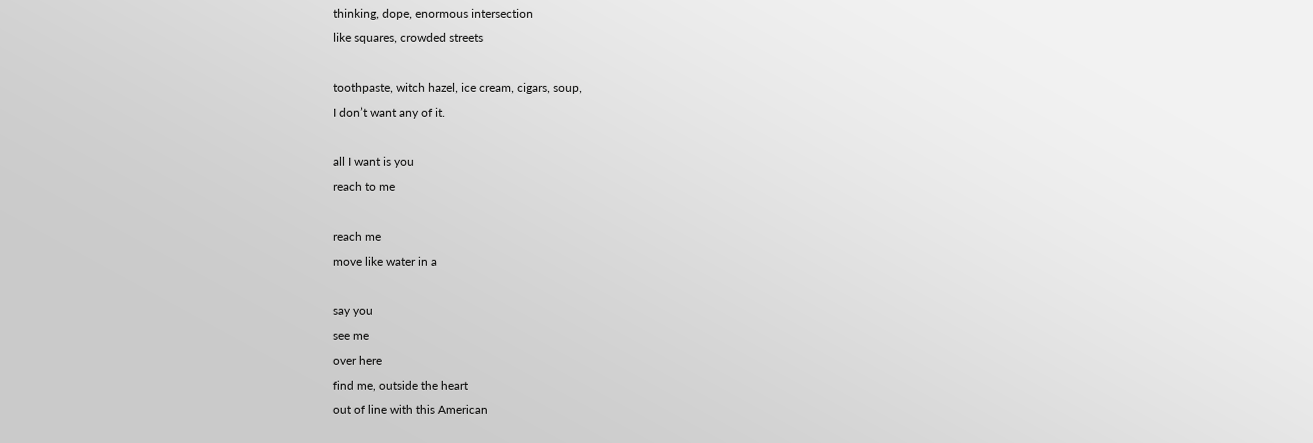thinking, dope, enormous intersection
like squares, crowded streets

toothpaste, witch hazel, ice cream, cigars, soup,
I don’t want any of it.

all I want is you
reach to me

reach me
move like water in a

say you
see me
over here
find me, outside the heart
out of line with this American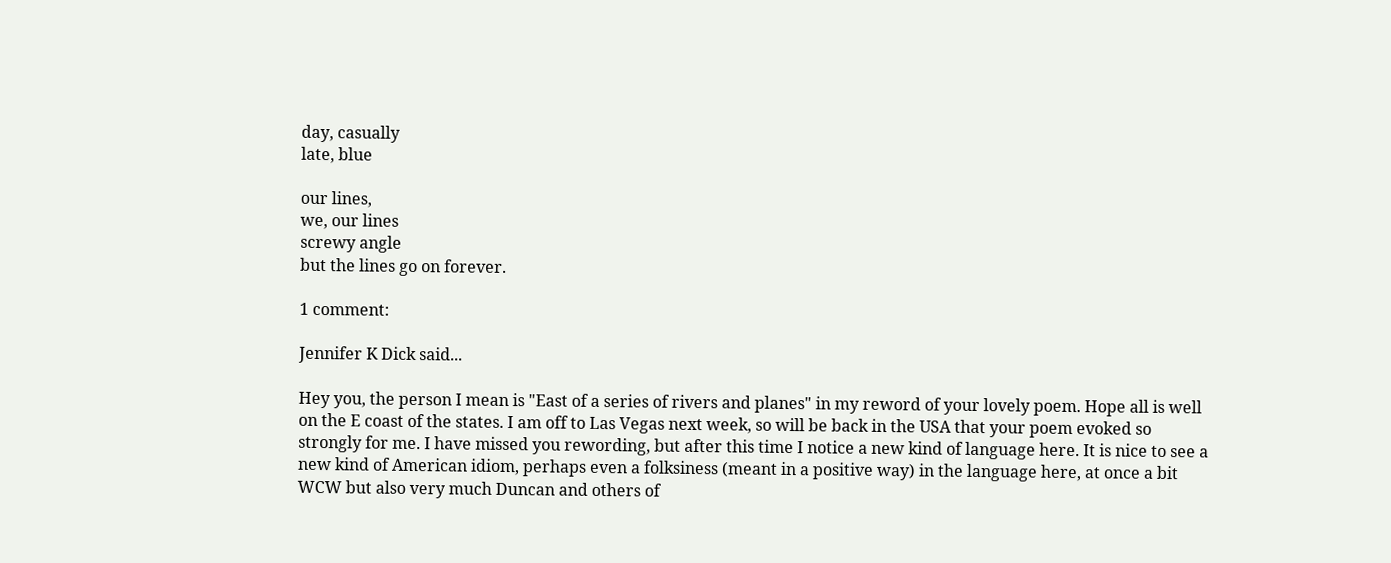day, casually
late, blue

our lines,
we, our lines
screwy angle
but the lines go on forever.

1 comment:

Jennifer K Dick said...

Hey you, the person I mean is "East of a series of rivers and planes" in my reword of your lovely poem. Hope all is well on the E coast of the states. I am off to Las Vegas next week, so will be back in the USA that your poem evoked so strongly for me. I have missed you rewording, but after this time I notice a new kind of language here. It is nice to see a new kind of American idiom, perhaps even a folksiness (meant in a positive way) in the language here, at once a bit WCW but also very much Duncan and others of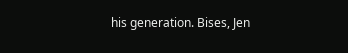his generation. Bises, Jen